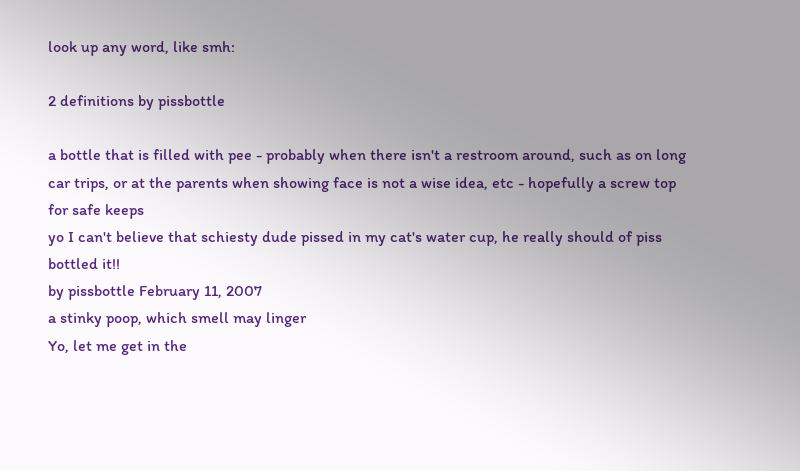look up any word, like smh:

2 definitions by pissbottle

a bottle that is filled with pee - probably when there isn't a restroom around, such as on long car trips, or at the parents when showing face is not a wise idea, etc - hopefully a screw top for safe keeps
yo I can't believe that schiesty dude pissed in my cat's water cup, he really should of piss bottled it!!
by pissbottle February 11, 2007
a stinky poop, which smell may linger
Yo, let me get in the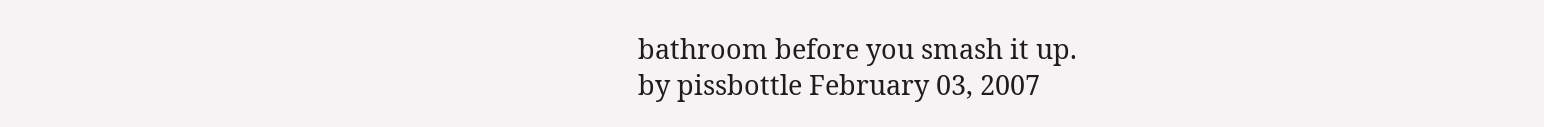bathroom before you smash it up.
by pissbottle February 03, 2007